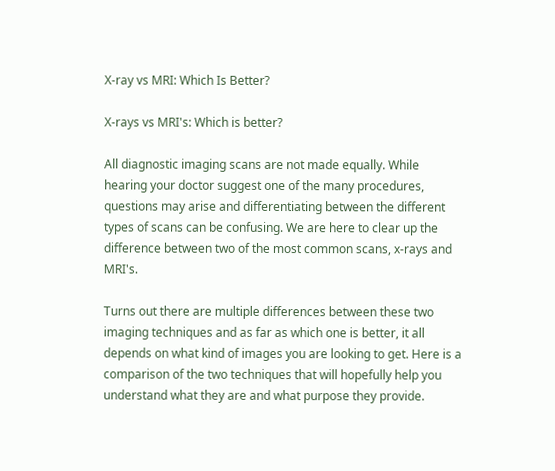X-ray vs MRI: Which Is Better?

X-rays vs MRI's: Which is better?

All diagnostic imaging scans are not made equally. While hearing your doctor suggest one of the many procedures, questions may arise and differentiating between the different types of scans can be confusing. We are here to clear up the difference between two of the most common scans, x-rays and MRI's.

Turns out there are multiple differences between these two imaging techniques and as far as which one is better, it all depends on what kind of images you are looking to get. Here is a comparison of the two techniques that will hopefully help you understand what they are and what purpose they provide.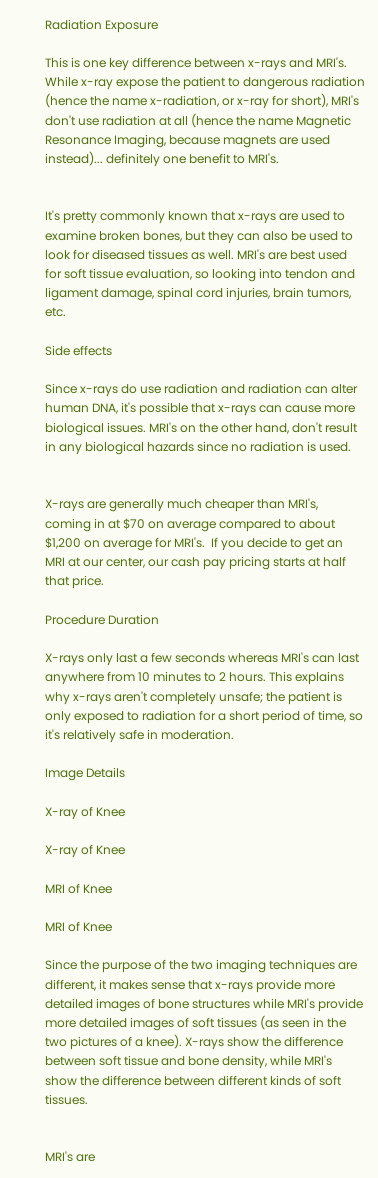Radiation Exposure

This is one key difference between x-rays and MRI's. While x-ray expose the patient to dangerous radiation (hence the name x-radiation, or x-ray for short), MRI's don't use radiation at all (hence the name Magnetic Resonance Imaging, because magnets are used instead)... definitely one benefit to MRI's.


It's pretty commonly known that x-rays are used to examine broken bones, but they can also be used to look for diseased tissues as well. MRI's are best used for soft tissue evaluation, so looking into tendon and ligament damage, spinal cord injuries, brain tumors, etc.

Side effects

Since x-rays do use radiation and radiation can alter human DNA, it's possible that x-rays can cause more biological issues. MRI's on the other hand, don't result in any biological hazards since no radiation is used.


X-rays are generally much cheaper than MRI's, coming in at $70 on average compared to about $1,200 on average for MRI's.  If you decide to get an MRI at our center, our cash pay pricing starts at half that price.

Procedure Duration

X-rays only last a few seconds whereas MRI's can last anywhere from 10 minutes to 2 hours. This explains why x-rays aren't completely unsafe; the patient is only exposed to radiation for a short period of time, so it's relatively safe in moderation.

Image Details

X-ray of Knee

X-ray of Knee

MRI of Knee

MRI of Knee

Since the purpose of the two imaging techniques are different, it makes sense that x-rays provide more detailed images of bone structures while MRI's provide more detailed images of soft tissues (as seen in the two pictures of a knee). X-rays show the difference between soft tissue and bone density, while MRI's show the difference between different kinds of soft tissues.


MRI's are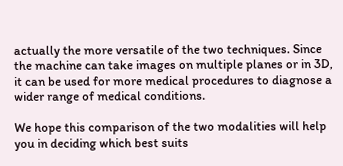actually the more versatile of the two techniques. Since the machine can take images on multiple planes or in 3D, it can be used for more medical procedures to diagnose a wider range of medical conditions.

We hope this comparison of the two modalities will help you in deciding which best suits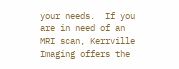your needs.  If you are in need of an MRI scan, Kerrville Imaging offers the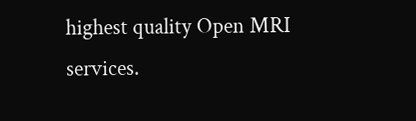highest quality Open MRI services.